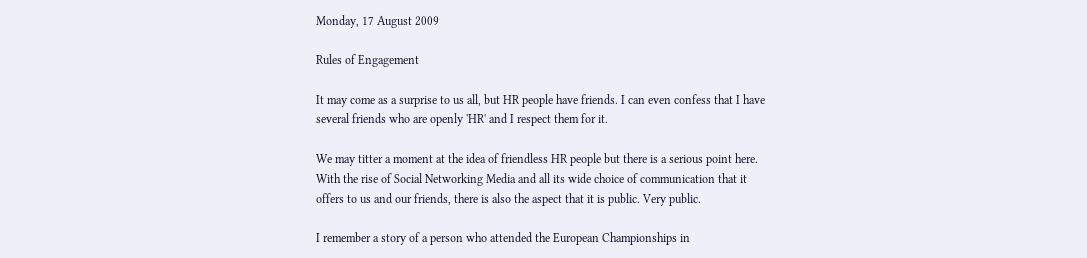Monday, 17 August 2009

Rules of Engagement

It may come as a surprise to us all, but HR people have friends. I can even confess that I have several friends who are openly 'HR' and I respect them for it.

We may titter a moment at the idea of friendless HR people but there is a serious point here. With the rise of Social Networking Media and all its wide choice of communication that it offers to us and our friends, there is also the aspect that it is public. Very public.

I remember a story of a person who attended the European Championships in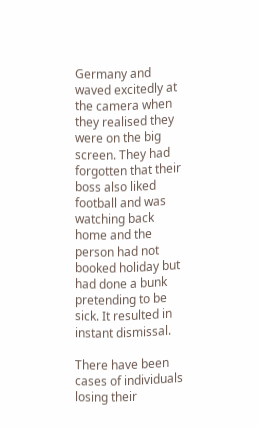Germany and waved excitedly at the camera when they realised they were on the big screen. They had forgotten that their boss also liked football and was watching back home and the person had not booked holiday but had done a bunk pretending to be sick. It resulted in instant dismissal.

There have been cases of individuals losing their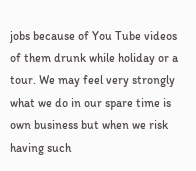jobs because of You Tube videos of them drunk while holiday or a tour. We may feel very strongly what we do in our spare time is own business but when we risk having such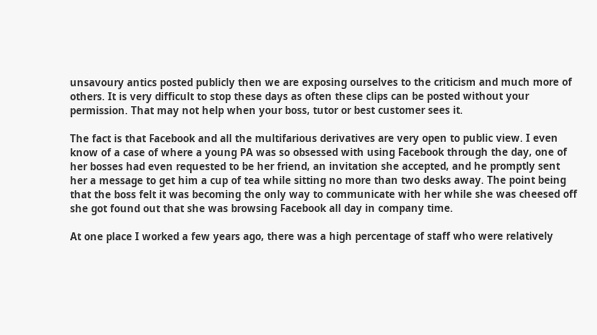unsavoury antics posted publicly then we are exposing ourselves to the criticism and much more of others. It is very difficult to stop these days as often these clips can be posted without your permission. That may not help when your boss, tutor or best customer sees it.

The fact is that Facebook and all the multifarious derivatives are very open to public view. I even know of a case of where a young PA was so obsessed with using Facebook through the day, one of her bosses had even requested to be her friend, an invitation she accepted, and he promptly sent her a message to get him a cup of tea while sitting no more than two desks away. The point being that the boss felt it was becoming the only way to communicate with her while she was cheesed off she got found out that she was browsing Facebook all day in company time.

At one place I worked a few years ago, there was a high percentage of staff who were relatively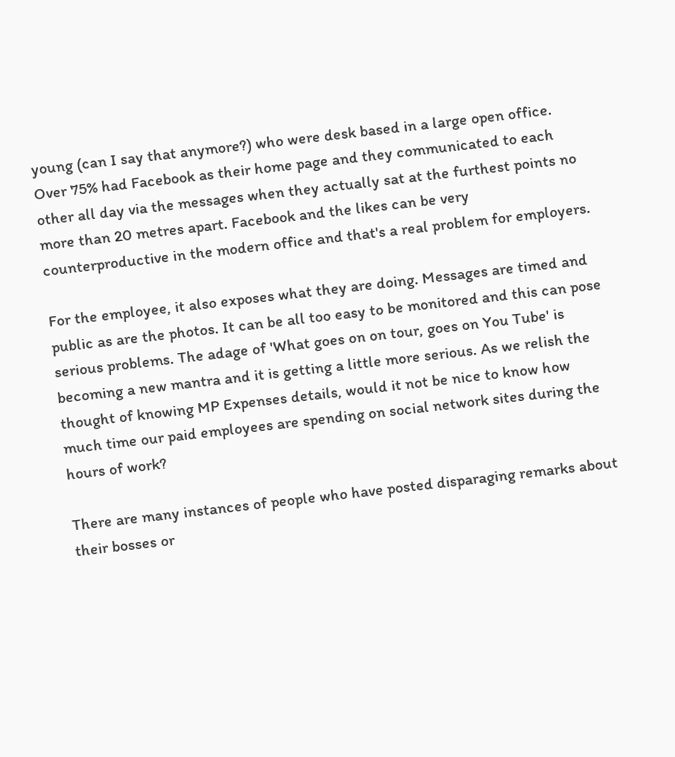young (can I say that anymore?) who were desk based in a large open office. Over 75% had Facebook as their home page and they communicated to each other all day via the messages when they actually sat at the furthest points no more than 20 metres apart. Facebook and the likes can be very counterproductive in the modern office and that's a real problem for employers.

For the employee, it also exposes what they are doing. Messages are timed and public as are the photos. It can be all too easy to be monitored and this can pose serious problems. The adage of 'What goes on on tour, goes on You Tube' is becoming a new mantra and it is getting a little more serious. As we relish the thought of knowing MP Expenses details, would it not be nice to know how much time our paid employees are spending on social network sites during the hours of work?

There are many instances of people who have posted disparaging remarks about their bosses or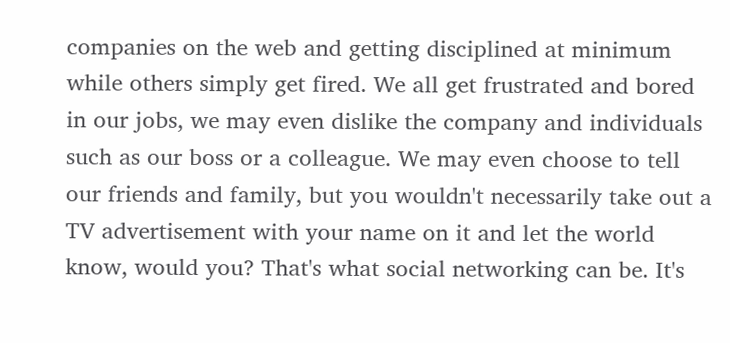companies on the web and getting disciplined at minimum while others simply get fired. We all get frustrated and bored in our jobs, we may even dislike the company and individuals such as our boss or a colleague. We may even choose to tell our friends and family, but you wouldn't necessarily take out a TV advertisement with your name on it and let the world know, would you? That's what social networking can be. It's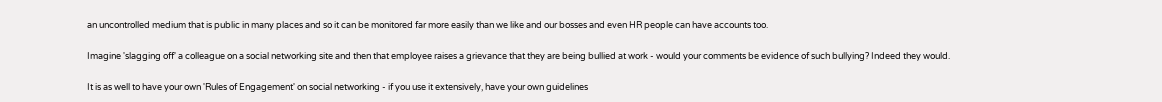an uncontrolled medium that is public in many places and so it can be monitored far more easily than we like and our bosses and even HR people can have accounts too.

Imagine 'slagging off' a colleague on a social networking site and then that employee raises a grievance that they are being bullied at work - would your comments be evidence of such bullying? Indeed they would.

It is as well to have your own 'Rules of Engagement' on social networking - if you use it extensively, have your own guidelines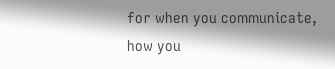for when you communicate, how you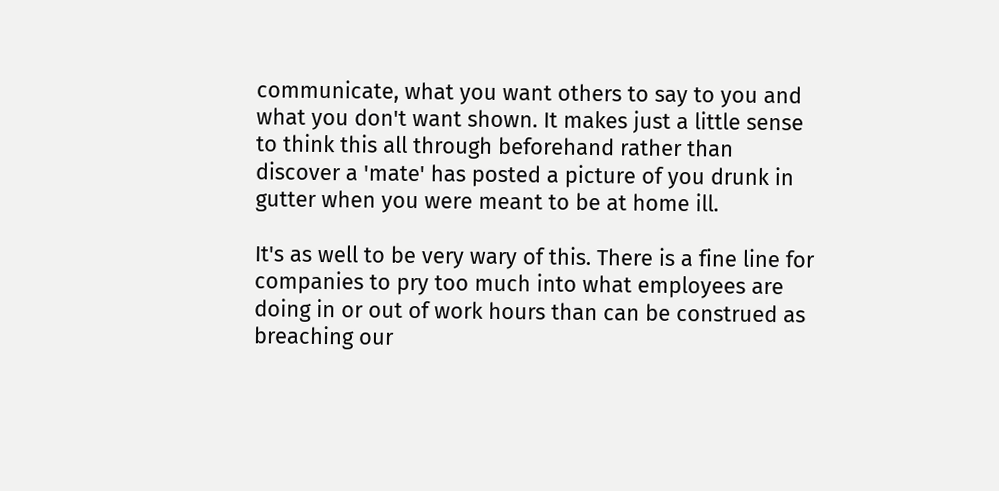communicate, what you want others to say to you and what you don't want shown. It makes just a little sense to think this all through beforehand rather than discover a 'mate' has posted a picture of you drunk in gutter when you were meant to be at home ill.

It's as well to be very wary of this. There is a fine line for companies to pry too much into what employees are doing in or out of work hours than can be construed as breaching our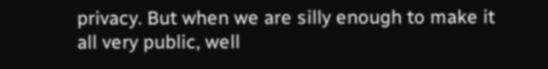privacy. But when we are silly enough to make it all very public, well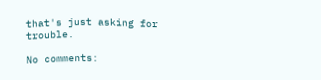that's just asking for trouble.

No comments: